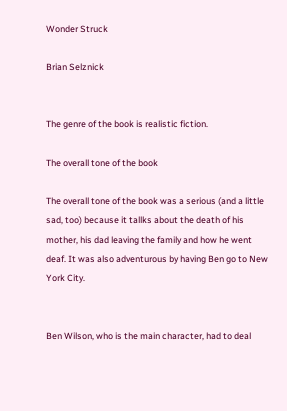Wonder Struck

Brian Selznick


The genre of the book is realistic fiction.

The overall tone of the book

The overall tone of the book was a serious (and a little sad, too) because it tallks about the death of his mother, his dad leaving the family and how he went deaf. It was also adventurous by having Ben go to New York City.


Ben Wilson, who is the main character, had to deal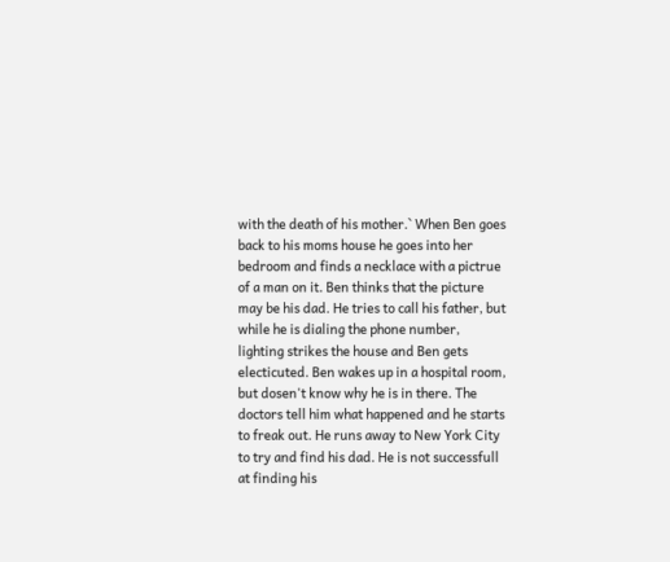with the death of his mother.` When Ben goes back to his moms house he goes into her bedroom and finds a necklace with a pictrue of a man on it. Ben thinks that the picture may be his dad. He tries to call his father, but while he is dialing the phone number, lighting strikes the house and Ben gets electicuted. Ben wakes up in a hospital room, but dosen't know why he is in there. The doctors tell him what happened and he starts to freak out. He runs away to New York City to try and find his dad. He is not successfull at finding his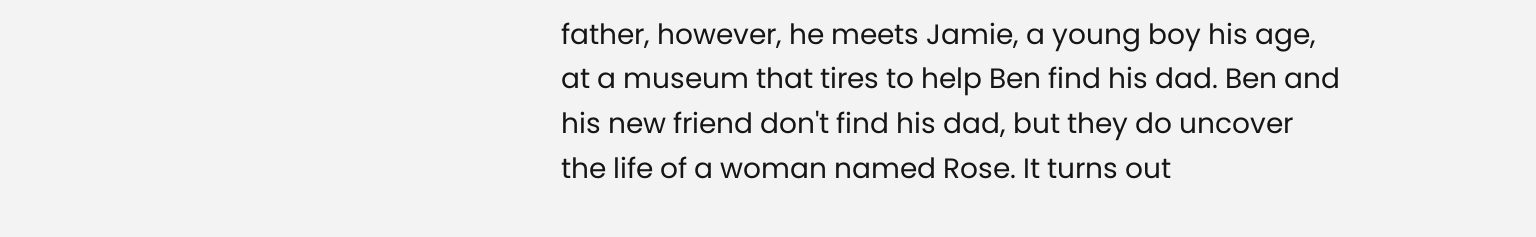father, however, he meets Jamie, a young boy his age, at a museum that tires to help Ben find his dad. Ben and his new friend don't find his dad, but they do uncover the life of a woman named Rose. It turns out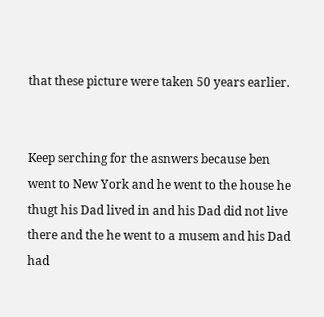that these picture were taken 50 years earlier.


Keep serching for the asnwers because ben went to New York and he went to the house he thugt his Dad lived in and his Dad did not live there and the he went to a musem and his Dad had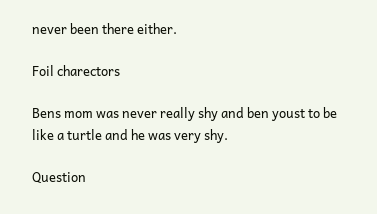never been there either.

Foil charectors

Bens mom was never really shy and ben youst to be like a turtle and he was very shy.

Question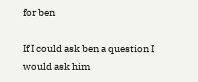for ben

If I could ask ben a question I would ask him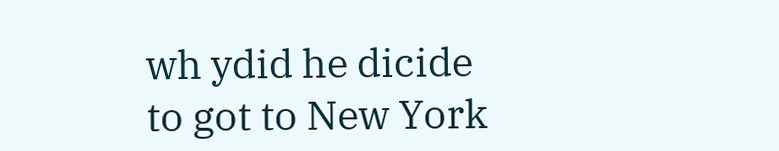wh ydid he dicide to got to New York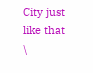City just like that \